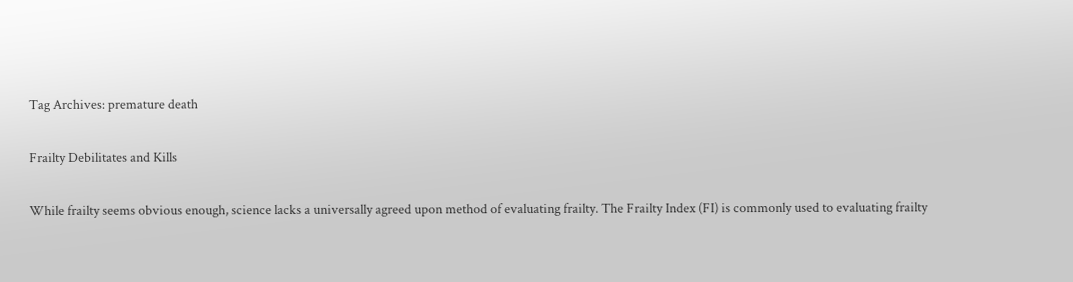Tag Archives: premature death

Frailty Debilitates and Kills

While frailty seems obvious enough, science lacks a universally agreed upon method of evaluating frailty. The Frailty Index (FI) is commonly used to evaluating frailty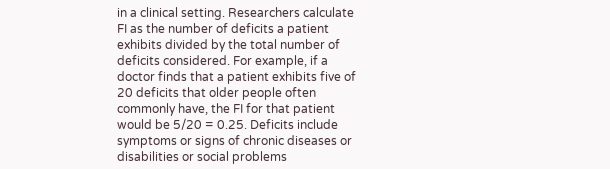in a clinical setting. Researchers calculate FI as the number of deficits a patient exhibits divided by the total number of deficits considered. For example, if a doctor finds that a patient exhibits five of 20 deficits that older people often commonly have, the FI for that patient would be 5/20 = 0.25. Deficits include symptoms or signs of chronic diseases or disabilities or social problems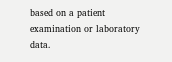based on a patient examination or laboratory data.